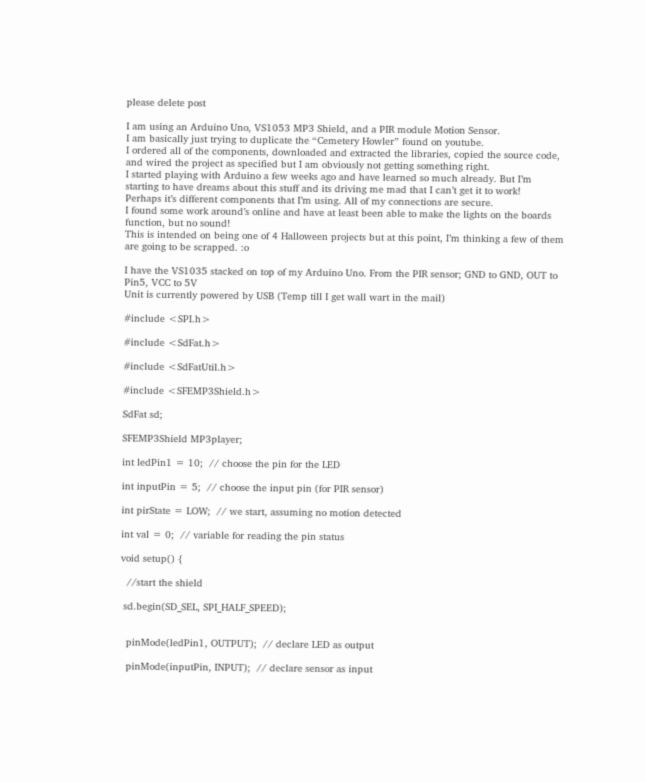please delete post

I am using an Arduino Uno, VS1053 MP3 Shield, and a PIR module Motion Sensor.
I am basically just trying to duplicate the “Cemetery Howler” found on youtube.
I ordered all of the components, downloaded and extracted the libraries, copied the source code, and wired the project as specified but I am obviously not getting something right.
I started playing with Arduino a few weeks ago and have learned so much already. But I’m starting to have dreams about this stuff and its driving me mad that I can’t get it to work!
Perhaps it’s different components that I’m using. All of my connections are secure.
I found some work around’s online and have at least been able to make the lights on the boards function, but no sound!
This is intended on being one of 4 Halloween projects but at this point, I’m thinking a few of them are going to be scrapped. :o

I have the VS1035 stacked on top of my Arduino Uno. From the PIR sensor; GND to GND, OUT to Pin5, VCC to 5V
Unit is currently powered by USB (Temp till I get wall wart in the mail)

#include <SPI.h>

#include <SdFat.h>

#include <SdFatUtil.h>

#include <SFEMP3Shield.h>

SdFat sd;

SFEMP3Shield MP3player;

int ledPin1 = 10;  // choose the pin for the LED

int inputPin = 5;  // choose the input pin (for PIR sensor)

int pirState = LOW;  // we start, assuming no motion detected

int val = 0;  // variable for reading the pin status

void setup() {

  //start the shield

 sd.begin(SD_SEL, SPI_HALF_SPEED);


  pinMode(ledPin1, OUTPUT);  // declare LED as output

  pinMode(inputPin, INPUT);  // declare sensor as input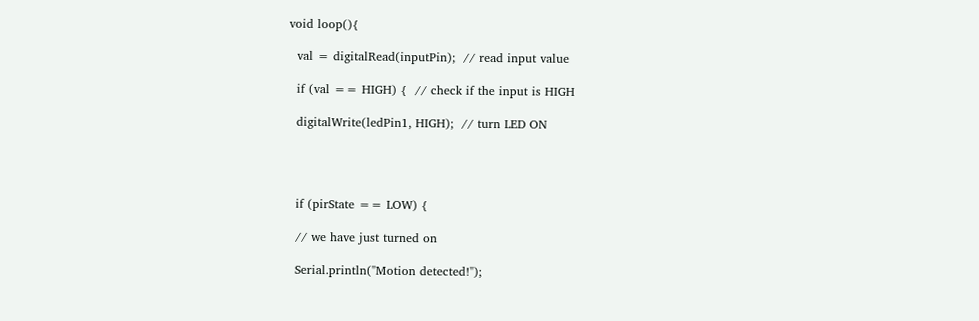void loop(){

  val = digitalRead(inputPin);  // read input value

  if (val == HIGH) {  // check if the input is HIGH

  digitalWrite(ledPin1, HIGH);  // turn LED ON




  if (pirState == LOW) {

  // we have just turned on

  Serial.println("Motion detected!");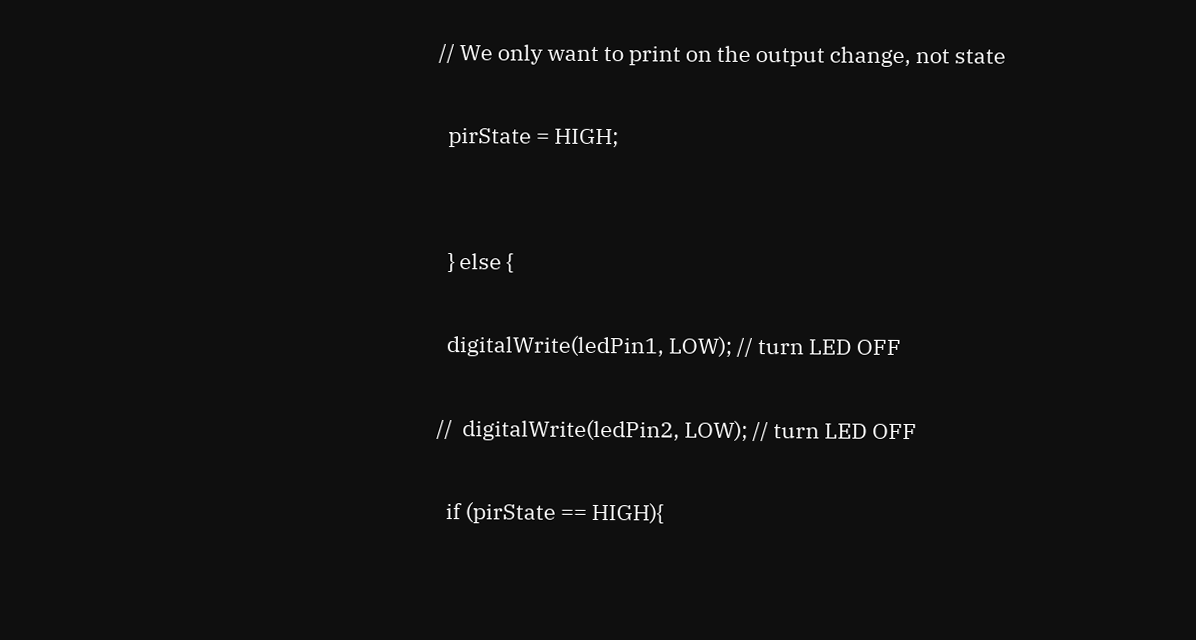// We only want to print on the output change, not state

  pirState = HIGH;


  } else {

  digitalWrite(ledPin1, LOW); // turn LED OFF

//  digitalWrite(ledPin2, LOW); // turn LED OFF

  if (pirState == HIGH){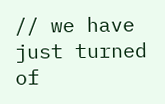// we have just turned of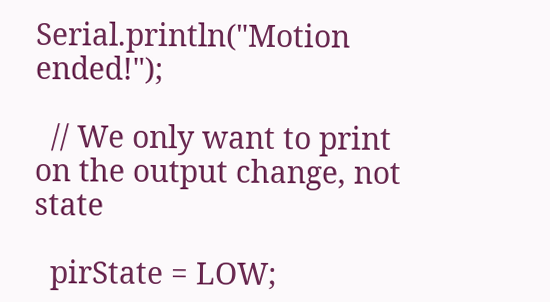Serial.println("Motion ended!");

  // We only want to print on the output change, not state

  pirState = LOW;